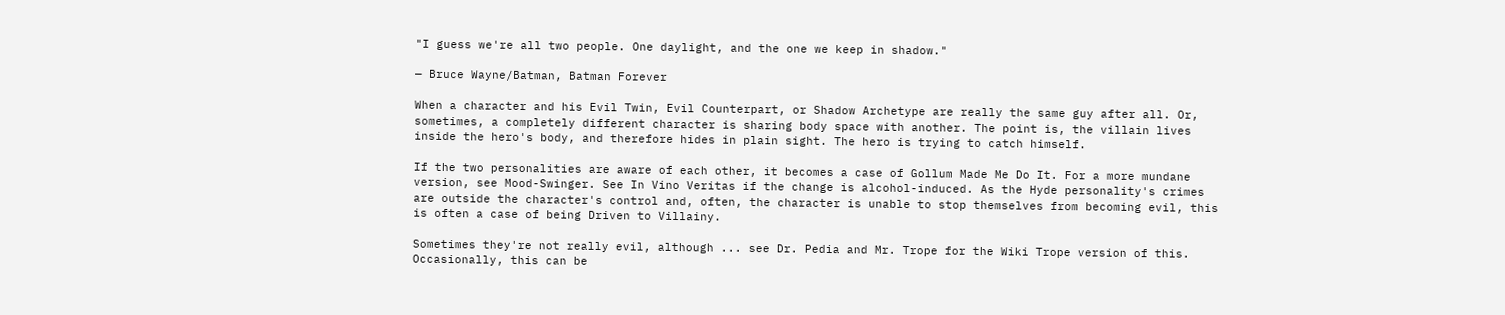"I guess we're all two people. One daylight, and the one we keep in shadow."

— Bruce Wayne/Batman, Batman Forever

When a character and his Evil Twin, Evil Counterpart, or Shadow Archetype are really the same guy after all. Or, sometimes, a completely different character is sharing body space with another. The point is, the villain lives inside the hero's body, and therefore hides in plain sight. The hero is trying to catch himself.

If the two personalities are aware of each other, it becomes a case of Gollum Made Me Do It. For a more mundane version, see Mood-Swinger. See In Vino Veritas if the change is alcohol-induced. As the Hyde personality's crimes are outside the character's control and, often, the character is unable to stop themselves from becoming evil, this is often a case of being Driven to Villainy.

Sometimes they're not really evil, although ... see Dr. Pedia and Mr. Trope for the Wiki Trope version of this. Occasionally, this can be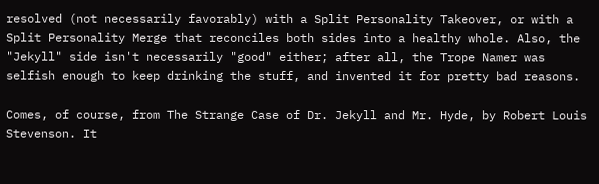resolved (not necessarily favorably) with a Split Personality Takeover, or with a Split Personality Merge that reconciles both sides into a healthy whole. Also, the "Jekyll" side isn't necessarily "good" either; after all, the Trope Namer was selfish enough to keep drinking the stuff, and invented it for pretty bad reasons.

Comes, of course, from The Strange Case of Dr. Jekyll and Mr. Hyde, by Robert Louis Stevenson. It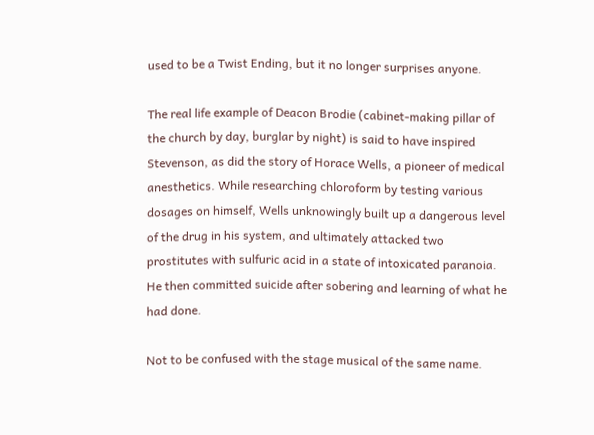used to be a Twist Ending, but it no longer surprises anyone.

The real life example of Deacon Brodie (cabinet-making pillar of the church by day, burglar by night) is said to have inspired Stevenson, as did the story of Horace Wells, a pioneer of medical anesthetics. While researching chloroform by testing various dosages on himself, Wells unknowingly built up a dangerous level of the drug in his system, and ultimately attacked two prostitutes with sulfuric acid in a state of intoxicated paranoia. He then committed suicide after sobering and learning of what he had done.

Not to be confused with the stage musical of the same name.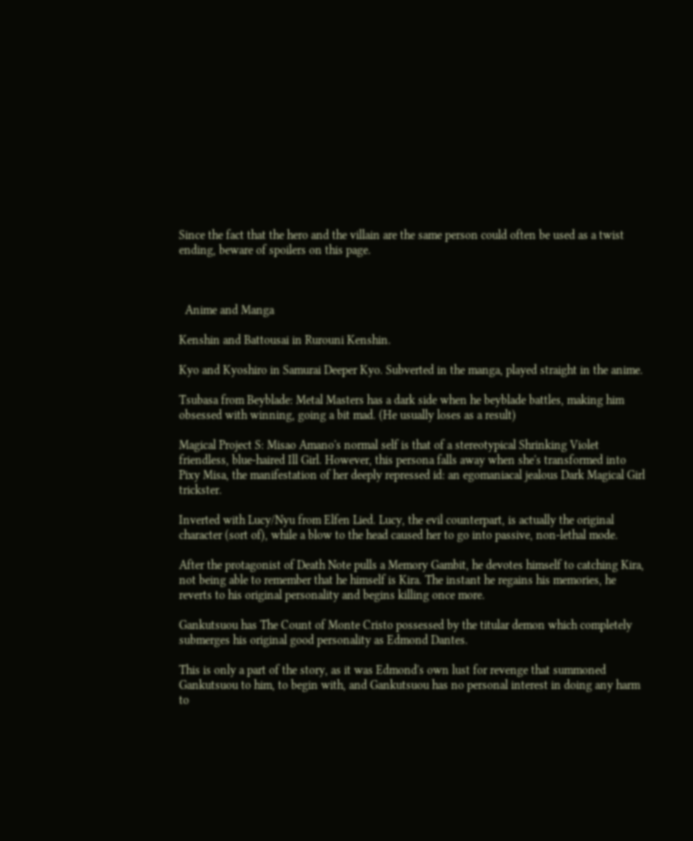Since the fact that the hero and the villain are the same person could often be used as a twist ending, beware of spoilers on this page.



  Anime and Manga

Kenshin and Battousai in Rurouni Kenshin.

Kyo and Kyoshiro in Samurai Deeper Kyo. Subverted in the manga, played straight in the anime.

Tsubasa from Beyblade: Metal Masters has a dark side when he beyblade battles, making him obsessed with winning, going a bit mad. (He usually loses as a result)

Magical Project S: Misao Amano's normal self is that of a stereotypical Shrinking Violet friendless, blue-haired Ill Girl. However, this persona falls away when she's transformed into Pixy Misa, the manifestation of her deeply repressed id: an egomaniacal jealous Dark Magical Girl trickster.

Inverted with Lucy/Nyu from Elfen Lied. Lucy, the evil counterpart, is actually the original character (sort of), while a blow to the head caused her to go into passive, non-lethal mode.

After the protagonist of Death Note pulls a Memory Gambit, he devotes himself to catching Kira, not being able to remember that he himself is Kira. The instant he regains his memories, he reverts to his original personality and begins killing once more.

Gankutsuou has The Count of Monte Cristo possessed by the titular demon which completely submerges his original good personality as Edmond Dantes.

This is only a part of the story, as it was Edmond's own lust for revenge that summoned Gankutsuou to him, to begin with, and Gankutsuou has no personal interest in doing any harm to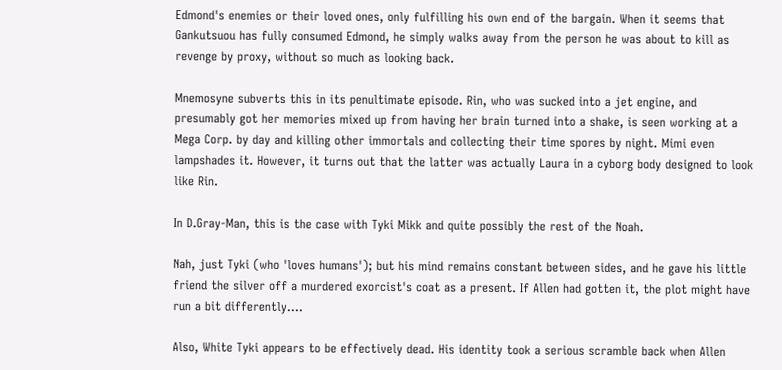Edmond's enemies or their loved ones, only fulfilling his own end of the bargain. When it seems that Gankutsuou has fully consumed Edmond, he simply walks away from the person he was about to kill as revenge by proxy, without so much as looking back.

Mnemosyne subverts this in its penultimate episode. Rin, who was sucked into a jet engine, and presumably got her memories mixed up from having her brain turned into a shake, is seen working at a Mega Corp. by day and killing other immortals and collecting their time spores by night. Mimi even lampshades it. However, it turns out that the latter was actually Laura in a cyborg body designed to look like Rin.

In D.Gray-Man, this is the case with Tyki Mikk and quite possibly the rest of the Noah.

Nah, just Tyki (who 'loves humans'); but his mind remains constant between sides, and he gave his little friend the silver off a murdered exorcist's coat as a present. If Allen had gotten it, the plot might have run a bit differently....

Also, White Tyki appears to be effectively dead. His identity took a serious scramble back when Allen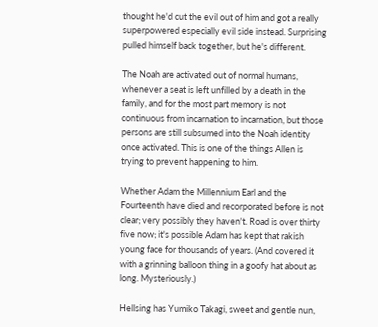thought he'd cut the evil out of him and got a really superpowered especially evil side instead. Surprising pulled himself back together, but he's different.

The Noah are activated out of normal humans, whenever a seat is left unfilled by a death in the family, and for the most part memory is not continuous from incarnation to incarnation, but those persons are still subsumed into the Noah identity once activated. This is one of the things Allen is trying to prevent happening to him.

Whether Adam the Millennium Earl and the Fourteenth have died and recorporated before is not clear; very possibly they haven't. Road is over thirty five now; it's possible Adam has kept that rakish young face for thousands of years. (And covered it with a grinning balloon thing in a goofy hat about as long. Mysteriously.)

Hellsing has Yumiko Takagi, sweet and gentle nun,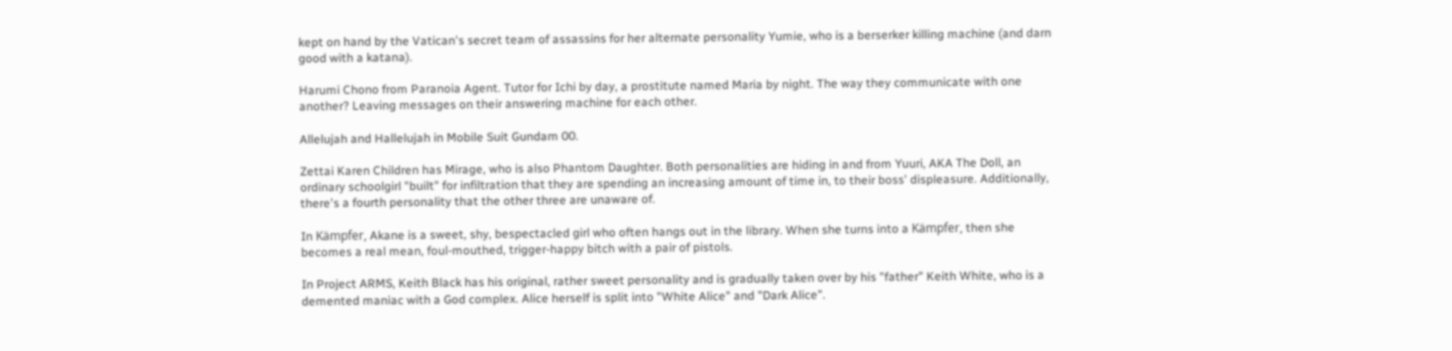kept on hand by the Vatican's secret team of assassins for her alternate personality Yumie, who is a berserker killing machine (and darn good with a katana).

Harumi Chono from Paranoia Agent. Tutor for Ichi by day, a prostitute named Maria by night. The way they communicate with one another? Leaving messages on their answering machine for each other.

Allelujah and Hallelujah in Mobile Suit Gundam 00.

Zettai Karen Children has Mirage, who is also Phantom Daughter. Both personalities are hiding in and from Yuuri, AKA The Doll, an ordinary schoolgirl "built" for infiltration that they are spending an increasing amount of time in, to their boss' displeasure. Additionally, there's a fourth personality that the other three are unaware of.

In Kämpfer, Akane is a sweet, shy, bespectacled girl who often hangs out in the library. When she turns into a Kämpfer, then she becomes a real mean, foul-mouthed, trigger-happy bitch with a pair of pistols.

In Project ARMS, Keith Black has his original, rather sweet personality and is gradually taken over by his "father" Keith White, who is a demented maniac with a God complex. Alice herself is split into "White Alice" and "Dark Alice".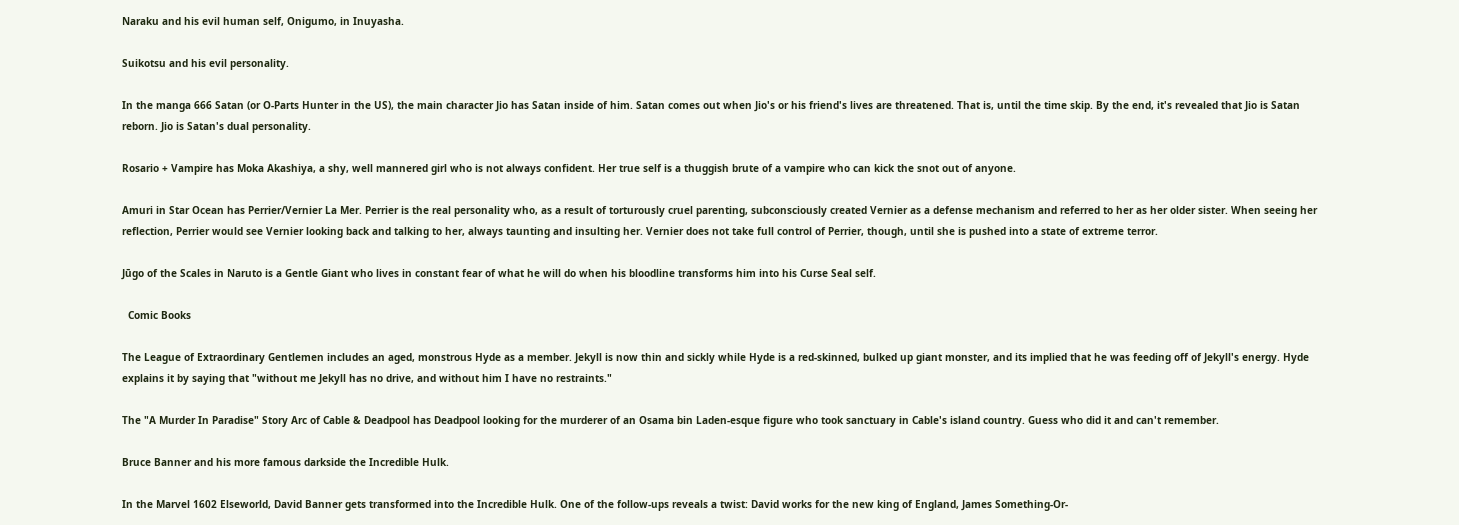Naraku and his evil human self, Onigumo, in Inuyasha.

Suikotsu and his evil personality.

In the manga 666 Satan (or O-Parts Hunter in the US), the main character Jio has Satan inside of him. Satan comes out when Jio's or his friend's lives are threatened. That is, until the time skip. By the end, it's revealed that Jio is Satan reborn. Jio is Satan's dual personality.

Rosario + Vampire has Moka Akashiya, a shy, well mannered girl who is not always confident. Her true self is a thuggish brute of a vampire who can kick the snot out of anyone.

Amuri in Star Ocean has Perrier/Vernier La Mer. Perrier is the real personality who, as a result of torturously cruel parenting, subconsciously created Vernier as a defense mechanism and referred to her as her older sister. When seeing her reflection, Perrier would see Vernier looking back and talking to her, always taunting and insulting her. Vernier does not take full control of Perrier, though, until she is pushed into a state of extreme terror.

Jūgo of the Scales in Naruto is a Gentle Giant who lives in constant fear of what he will do when his bloodline transforms him into his Curse Seal self.

  Comic Books

The League of Extraordinary Gentlemen includes an aged, monstrous Hyde as a member. Jekyll is now thin and sickly while Hyde is a red-skinned, bulked up giant monster, and its implied that he was feeding off of Jekyll's energy. Hyde explains it by saying that "without me Jekyll has no drive, and without him I have no restraints."

The "A Murder In Paradise" Story Arc of Cable & Deadpool has Deadpool looking for the murderer of an Osama bin Laden-esque figure who took sanctuary in Cable's island country. Guess who did it and can't remember.

Bruce Banner and his more famous darkside the Incredible Hulk.

In the Marvel 1602 Elseworld, David Banner gets transformed into the Incredible Hulk. One of the follow-ups reveals a twist: David works for the new king of England, James Something-Or-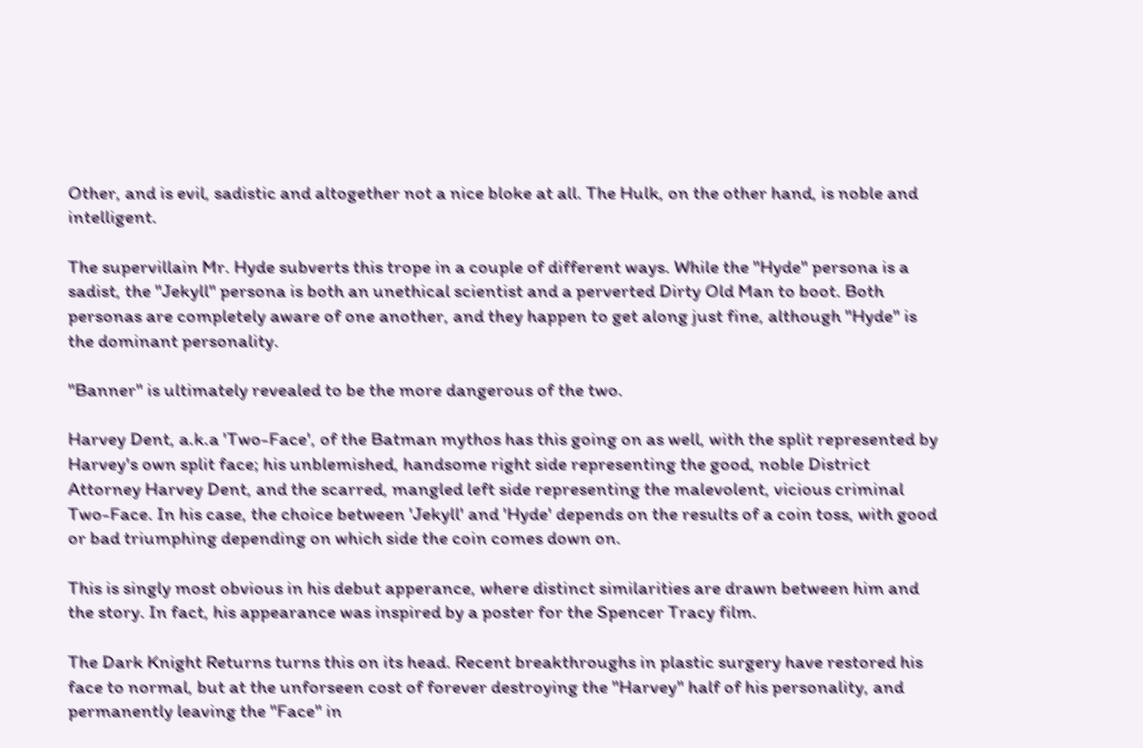Other, and is evil, sadistic and altogether not a nice bloke at all. The Hulk, on the other hand, is noble and intelligent.

The supervillain Mr. Hyde subverts this trope in a couple of different ways. While the "Hyde" persona is a sadist, the "Jekyll" persona is both an unethical scientist and a perverted Dirty Old Man to boot. Both personas are completely aware of one another, and they happen to get along just fine, although "Hyde" is the dominant personality.

"Banner" is ultimately revealed to be the more dangerous of the two.

Harvey Dent, a.k.a 'Two-Face', of the Batman mythos has this going on as well, with the split represented by Harvey's own split face; his unblemished, handsome right side representing the good, noble District Attorney Harvey Dent, and the scarred, mangled left side representing the malevolent, vicious criminal Two-Face. In his case, the choice between 'Jekyll' and 'Hyde' depends on the results of a coin toss, with good or bad triumphing depending on which side the coin comes down on.

This is singly most obvious in his debut apperance, where distinct similarities are drawn between him and the story. In fact, his appearance was inspired by a poster for the Spencer Tracy film.

The Dark Knight Returns turns this on its head. Recent breakthroughs in plastic surgery have restored his face to normal, but at the unforseen cost of forever destroying the "Harvey" half of his personality, and permanently leaving the "Face" in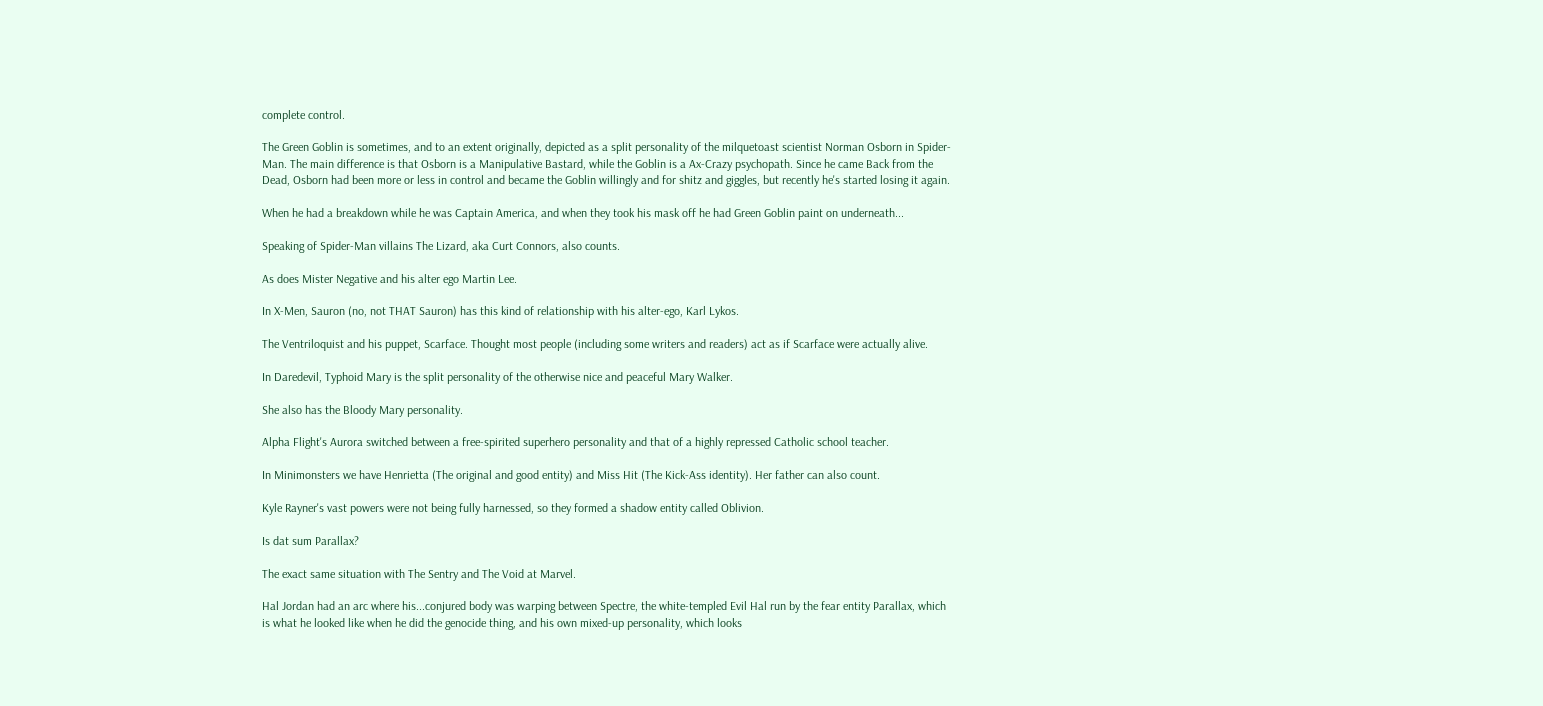complete control.

The Green Goblin is sometimes, and to an extent originally, depicted as a split personality of the milquetoast scientist Norman Osborn in Spider-Man. The main difference is that Osborn is a Manipulative Bastard, while the Goblin is a Ax-Crazy psychopath. Since he came Back from the Dead, Osborn had been more or less in control and became the Goblin willingly and for shitz and giggles, but recently he's started losing it again.

When he had a breakdown while he was Captain America, and when they took his mask off he had Green Goblin paint on underneath...

Speaking of Spider-Man villains The Lizard, aka Curt Connors, also counts.

As does Mister Negative and his alter ego Martin Lee.

In X-Men, Sauron (no, not THAT Sauron) has this kind of relationship with his alter-ego, Karl Lykos.

The Ventriloquist and his puppet, Scarface. Thought most people (including some writers and readers) act as if Scarface were actually alive.

In Daredevil, Typhoid Mary is the split personality of the otherwise nice and peaceful Mary Walker.

She also has the Bloody Mary personality.

Alpha Flight's Aurora switched between a free-spirited superhero personality and that of a highly repressed Catholic school teacher.

In Minimonsters we have Henrietta (The original and good entity) and Miss Hit (The Kick-Ass identity). Her father can also count.

Kyle Rayner's vast powers were not being fully harnessed, so they formed a shadow entity called Oblivion.

Is dat sum Parallax?

The exact same situation with The Sentry and The Void at Marvel.

Hal Jordan had an arc where his...conjured body was warping between Spectre, the white-templed Evil Hal run by the fear entity Parallax, which is what he looked like when he did the genocide thing, and his own mixed-up personality, which looks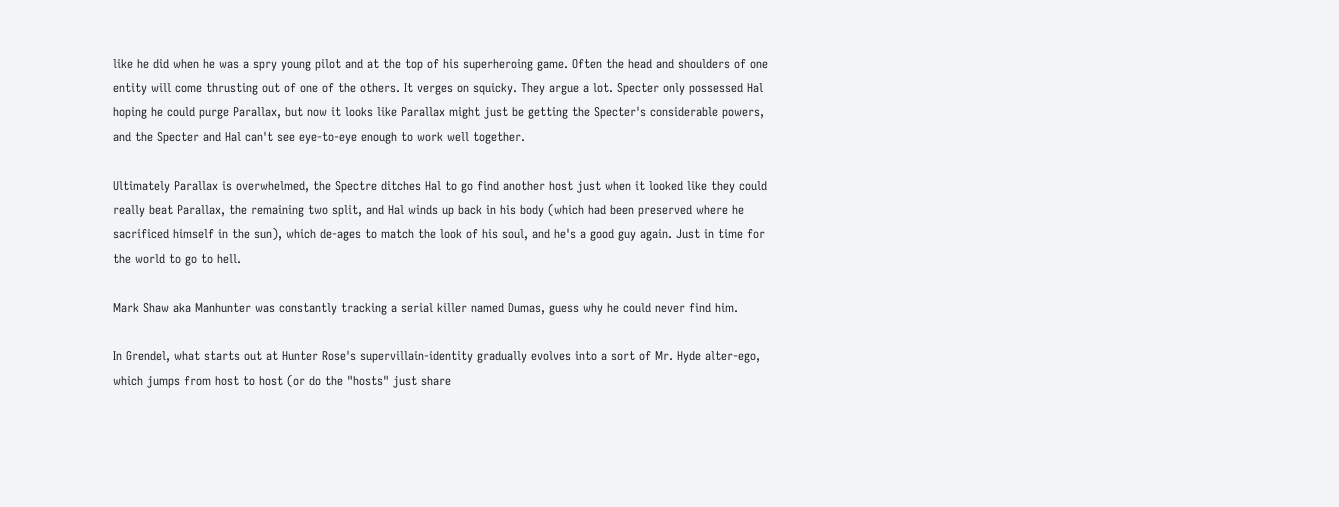like he did when he was a spry young pilot and at the top of his superheroing game. Often the head and shoulders of one entity will come thrusting out of one of the others. It verges on squicky. They argue a lot. Specter only possessed Hal hoping he could purge Parallax, but now it looks like Parallax might just be getting the Specter's considerable powers, and the Specter and Hal can't see eye-to-eye enough to work well together.

Ultimately Parallax is overwhelmed, the Spectre ditches Hal to go find another host just when it looked like they could really beat Parallax, the remaining two split, and Hal winds up back in his body (which had been preserved where he sacrificed himself in the sun), which de-ages to match the look of his soul, and he's a good guy again. Just in time for the world to go to hell.

Mark Shaw aka Manhunter was constantly tracking a serial killer named Dumas, guess why he could never find him.

In Grendel, what starts out at Hunter Rose's supervillain-identity gradually evolves into a sort of Mr. Hyde alter-ego, which jumps from host to host (or do the "hosts" just share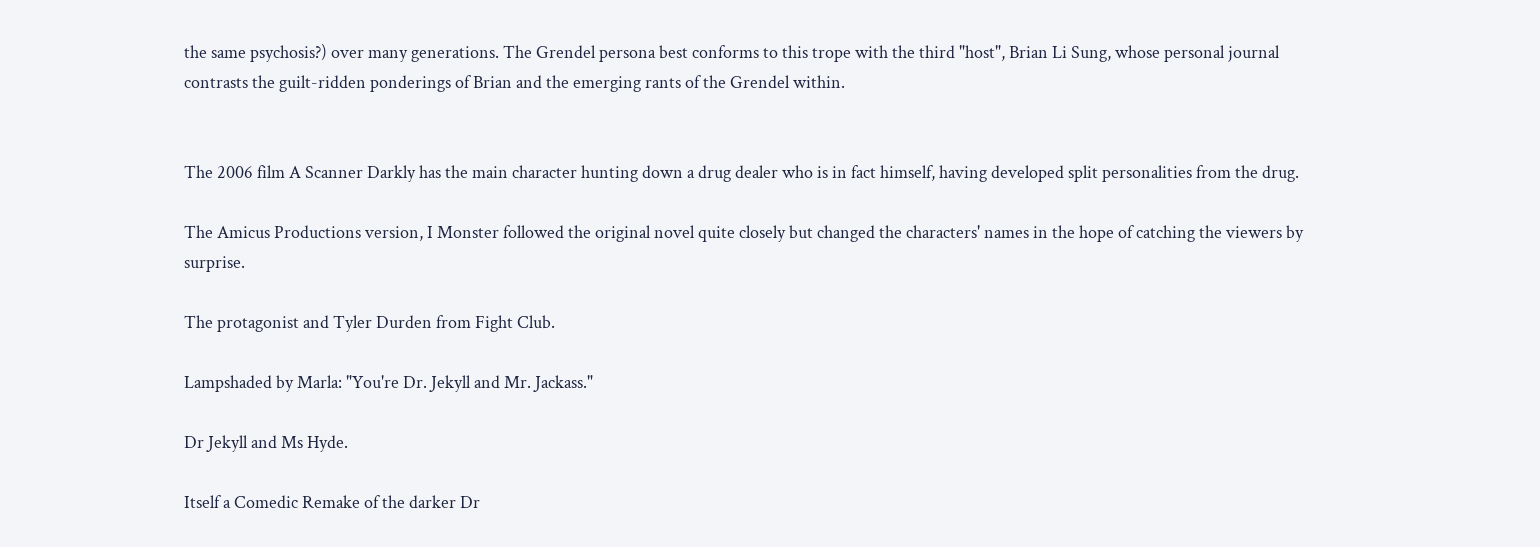the same psychosis?) over many generations. The Grendel persona best conforms to this trope with the third "host", Brian Li Sung, whose personal journal contrasts the guilt-ridden ponderings of Brian and the emerging rants of the Grendel within.


The 2006 film A Scanner Darkly has the main character hunting down a drug dealer who is in fact himself, having developed split personalities from the drug.

The Amicus Productions version, I Monster followed the original novel quite closely but changed the characters' names in the hope of catching the viewers by surprise.

The protagonist and Tyler Durden from Fight Club.

Lampshaded by Marla: "You're Dr. Jekyll and Mr. Jackass."

Dr Jekyll and Ms Hyde.

Itself a Comedic Remake of the darker Dr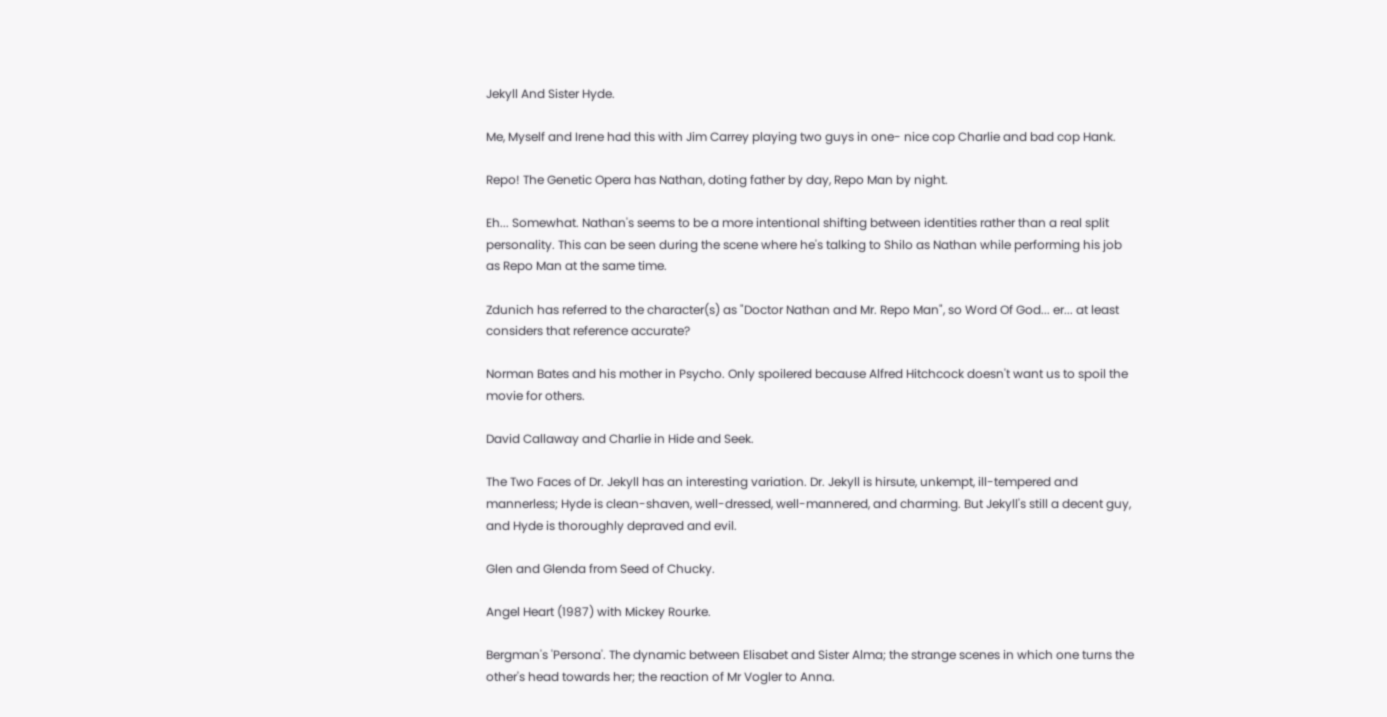Jekyll And Sister Hyde.

Me, Myself and Irene had this with Jim Carrey playing two guys in one- nice cop Charlie and bad cop Hank.

Repo! The Genetic Opera has Nathan, doting father by day, Repo Man by night.

Eh... Somewhat. Nathan's seems to be a more intentional shifting between identities rather than a real split personality. This can be seen during the scene where he's talking to Shilo as Nathan while performing his job as Repo Man at the same time.

Zdunich has referred to the character(s) as "Doctor Nathan and Mr. Repo Man", so Word Of God... er... at least considers that reference accurate?

Norman Bates and his mother in Psycho. Only spoilered because Alfred Hitchcock doesn't want us to spoil the movie for others.

David Callaway and Charlie in Hide and Seek.

The Two Faces of Dr. Jekyll has an interesting variation. Dr. Jekyll is hirsute, unkempt, ill-tempered and mannerless; Hyde is clean-shaven, well-dressed, well-mannered, and charming. But Jekyll's still a decent guy, and Hyde is thoroughly depraved and evil.

Glen and Glenda from Seed of Chucky.

Angel Heart (1987) with Mickey Rourke.

Bergman's 'Persona'. The dynamic between Elisabet and Sister Alma; the strange scenes in which one turns the other's head towards her; the reaction of Mr Vogler to Anna.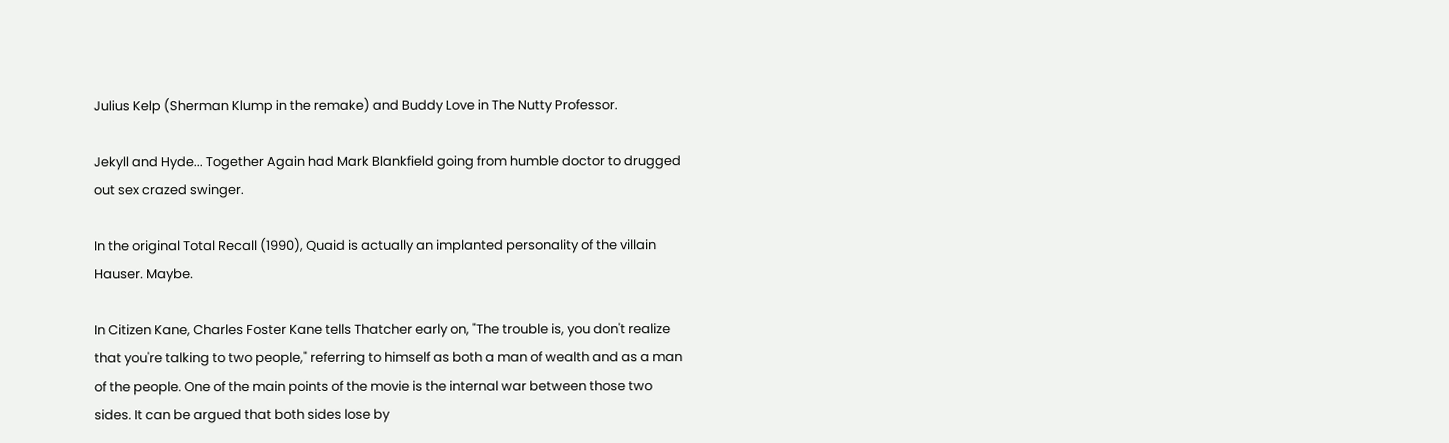Julius Kelp (Sherman Klump in the remake) and Buddy Love in The Nutty Professor.

Jekyll and Hyde... Together Again had Mark Blankfield going from humble doctor to drugged out sex crazed swinger.

In the original Total Recall (1990), Quaid is actually an implanted personality of the villain Hauser. Maybe.

In Citizen Kane, Charles Foster Kane tells Thatcher early on, "The trouble is, you don't realize that you're talking to two people," referring to himself as both a man of wealth and as a man of the people. One of the main points of the movie is the internal war between those two sides. It can be argued that both sides lose by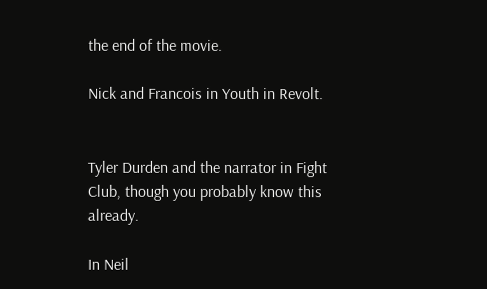the end of the movie.

Nick and Francois in Youth in Revolt.


Tyler Durden and the narrator in Fight Club, though you probably know this already.

In Neil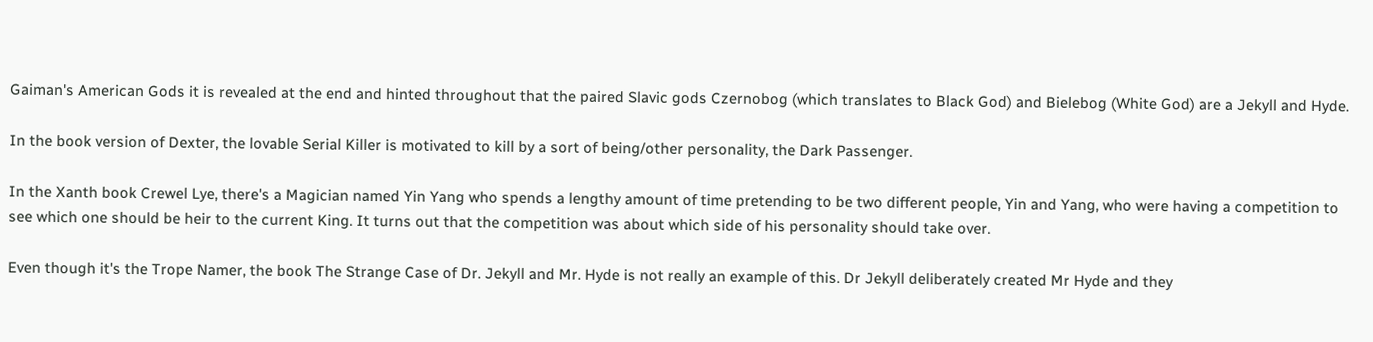Gaiman's American Gods it is revealed at the end and hinted throughout that the paired Slavic gods Czernobog (which translates to Black God) and Bielebog (White God) are a Jekyll and Hyde.

In the book version of Dexter, the lovable Serial Killer is motivated to kill by a sort of being/other personality, the Dark Passenger.

In the Xanth book Crewel Lye, there's a Magician named Yin Yang who spends a lengthy amount of time pretending to be two different people, Yin and Yang, who were having a competition to see which one should be heir to the current King. It turns out that the competition was about which side of his personality should take over.

Even though it's the Trope Namer, the book The Strange Case of Dr. Jekyll and Mr. Hyde is not really an example of this. Dr Jekyll deliberately created Mr Hyde and they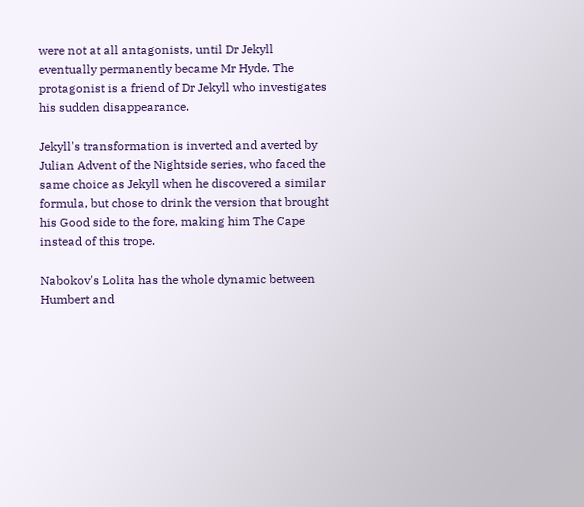were not at all antagonists, until Dr Jekyll eventually permanently became Mr Hyde. The protagonist is a friend of Dr Jekyll who investigates his sudden disappearance.

Jekyll's transformation is inverted and averted by Julian Advent of the Nightside series, who faced the same choice as Jekyll when he discovered a similar formula, but chose to drink the version that brought his Good side to the fore, making him The Cape instead of this trope.

Nabokov's Lolita has the whole dynamic between Humbert and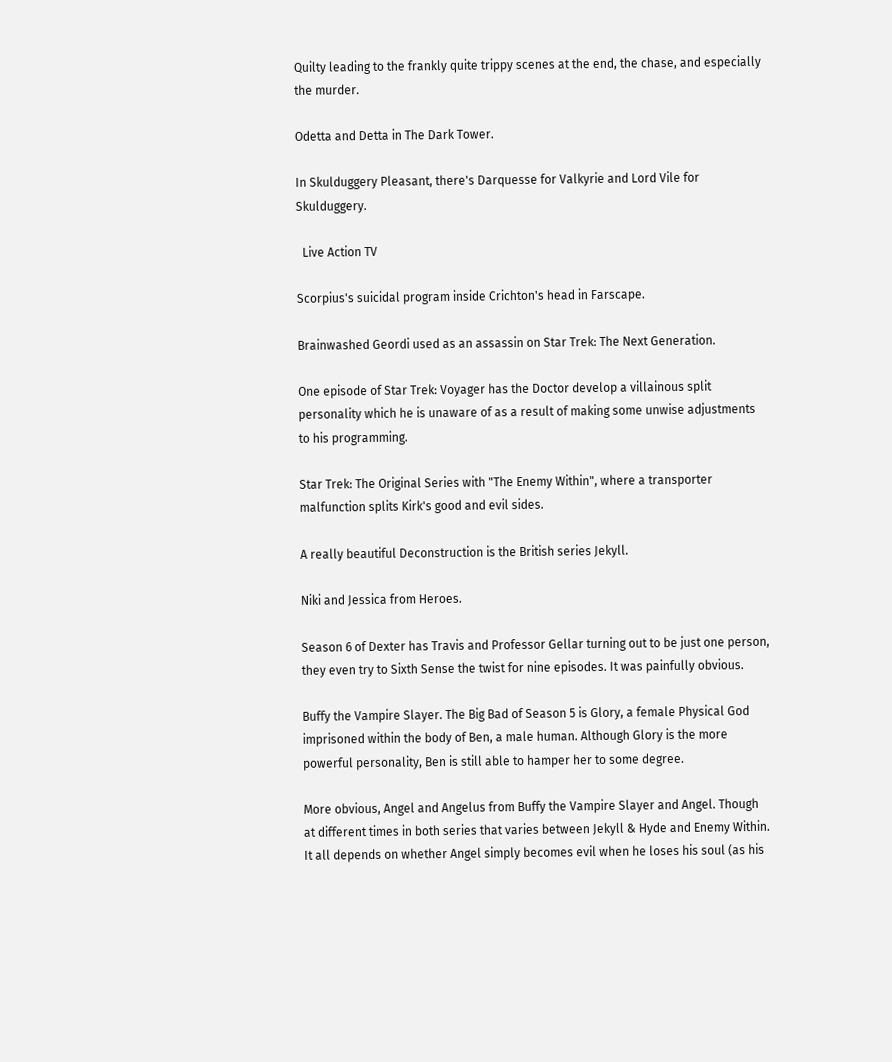Quilty leading to the frankly quite trippy scenes at the end, the chase, and especially the murder.

Odetta and Detta in The Dark Tower.

In Skulduggery Pleasant, there's Darquesse for Valkyrie and Lord Vile for Skulduggery.

  Live Action TV

Scorpius's suicidal program inside Crichton's head in Farscape.

Brainwashed Geordi used as an assassin on Star Trek: The Next Generation.

One episode of Star Trek: Voyager has the Doctor develop a villainous split personality which he is unaware of as a result of making some unwise adjustments to his programming.

Star Trek: The Original Series with "The Enemy Within", where a transporter malfunction splits Kirk's good and evil sides.

A really beautiful Deconstruction is the British series Jekyll.

Niki and Jessica from Heroes.

Season 6 of Dexter has Travis and Professor Gellar turning out to be just one person, they even try to Sixth Sense the twist for nine episodes. It was painfully obvious.

Buffy the Vampire Slayer. The Big Bad of Season 5 is Glory, a female Physical God imprisoned within the body of Ben, a male human. Although Glory is the more powerful personality, Ben is still able to hamper her to some degree.

More obvious, Angel and Angelus from Buffy the Vampire Slayer and Angel. Though at different times in both series that varies between Jekyll & Hyde and Enemy Within. It all depends on whether Angel simply becomes evil when he loses his soul (as his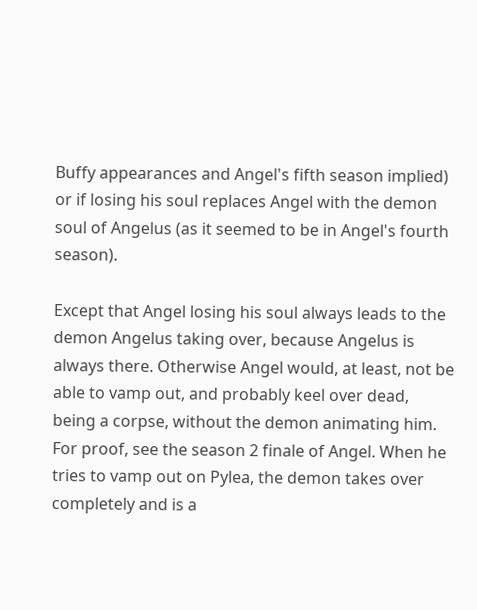Buffy appearances and Angel's fifth season implied) or if losing his soul replaces Angel with the demon soul of Angelus (as it seemed to be in Angel's fourth season).

Except that Angel losing his soul always leads to the demon Angelus taking over, because Angelus is always there. Otherwise Angel would, at least, not be able to vamp out, and probably keel over dead, being a corpse, without the demon animating him. For proof, see the season 2 finale of Angel. When he tries to vamp out on Pylea, the demon takes over completely and is a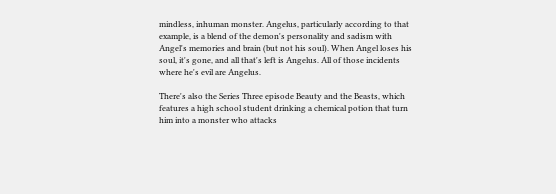mindless, inhuman monster. Angelus, particularly according to that example, is a blend of the demon's personality and sadism with Angel's memories and brain (but not his soul). When Angel loses his soul, it's gone, and all that's left is Angelus. All of those incidents where he's evil are Angelus.

There's also the Series Three episode Beauty and the Beasts, which features a high school student drinking a chemical potion that turn him into a monster who attacks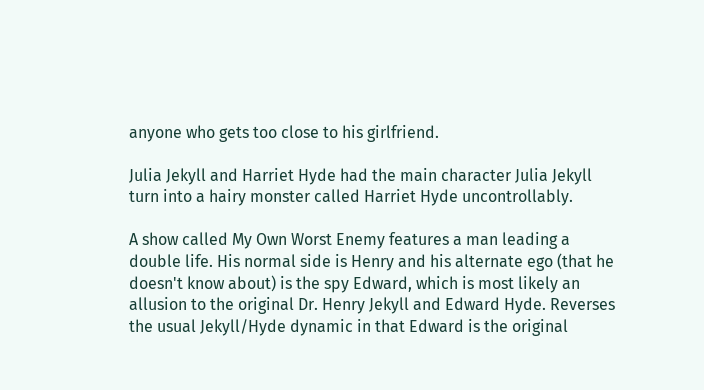anyone who gets too close to his girlfriend.

Julia Jekyll and Harriet Hyde had the main character Julia Jekyll turn into a hairy monster called Harriet Hyde uncontrollably.

A show called My Own Worst Enemy features a man leading a double life. His normal side is Henry and his alternate ego (that he doesn't know about) is the spy Edward, which is most likely an allusion to the original Dr. Henry Jekyll and Edward Hyde. Reverses the usual Jekyll/Hyde dynamic in that Edward is the original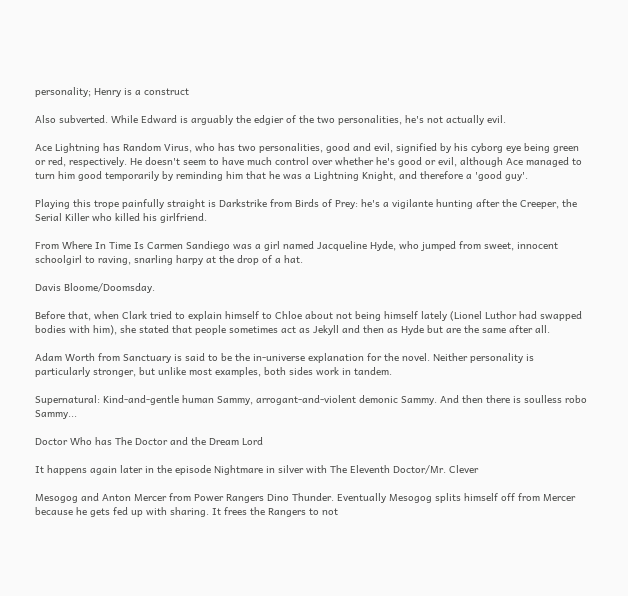personality; Henry is a construct

Also subverted. While Edward is arguably the edgier of the two personalities, he's not actually evil.

Ace Lightning has Random Virus, who has two personalities, good and evil, signified by his cyborg eye being green or red, respectively. He doesn't seem to have much control over whether he's good or evil, although Ace managed to turn him good temporarily by reminding him that he was a Lightning Knight, and therefore a 'good guy'.

Playing this trope painfully straight is Darkstrike from Birds of Prey: he's a vigilante hunting after the Creeper, the Serial Killer who killed his girlfriend.

From Where In Time Is Carmen Sandiego was a girl named Jacqueline Hyde, who jumped from sweet, innocent schoolgirl to raving, snarling harpy at the drop of a hat.

Davis Bloome/Doomsday.

Before that, when Clark tried to explain himself to Chloe about not being himself lately (Lionel Luthor had swapped bodies with him), she stated that people sometimes act as Jekyll and then as Hyde but are the same after all.

Adam Worth from Sanctuary is said to be the in-universe explanation for the novel. Neither personality is particularly stronger, but unlike most examples, both sides work in tandem.

Supernatural: Kind-and-gentle human Sammy, arrogant-and-violent demonic Sammy. And then there is soulless robo Sammy...

Doctor Who has The Doctor and the Dream Lord

It happens again later in the episode Nightmare in silver with The Eleventh Doctor/Mr. Clever

Mesogog and Anton Mercer from Power Rangers Dino Thunder. Eventually Mesogog splits himself off from Mercer because he gets fed up with sharing. It frees the Rangers to not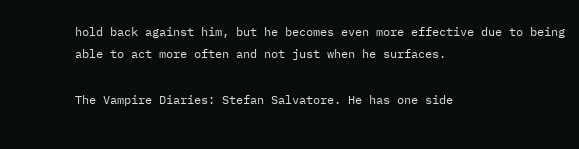hold back against him, but he becomes even more effective due to being able to act more often and not just when he surfaces.

The Vampire Diaries: Stefan Salvatore. He has one side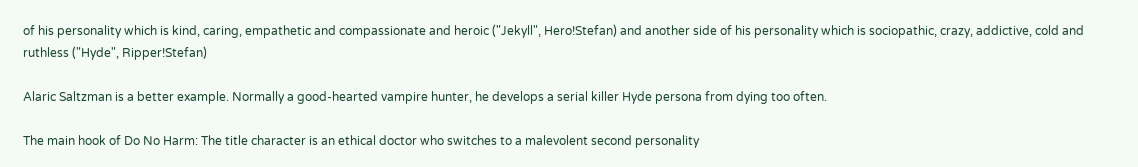of his personality which is kind, caring, empathetic and compassionate and heroic ("Jekyll", Hero!Stefan) and another side of his personality which is sociopathic, crazy, addictive, cold and ruthless ("Hyde", Ripper!Stefan)

Alaric Saltzman is a better example. Normally a good-hearted vampire hunter, he develops a serial killer Hyde persona from dying too often.

The main hook of Do No Harm: The title character is an ethical doctor who switches to a malevolent second personality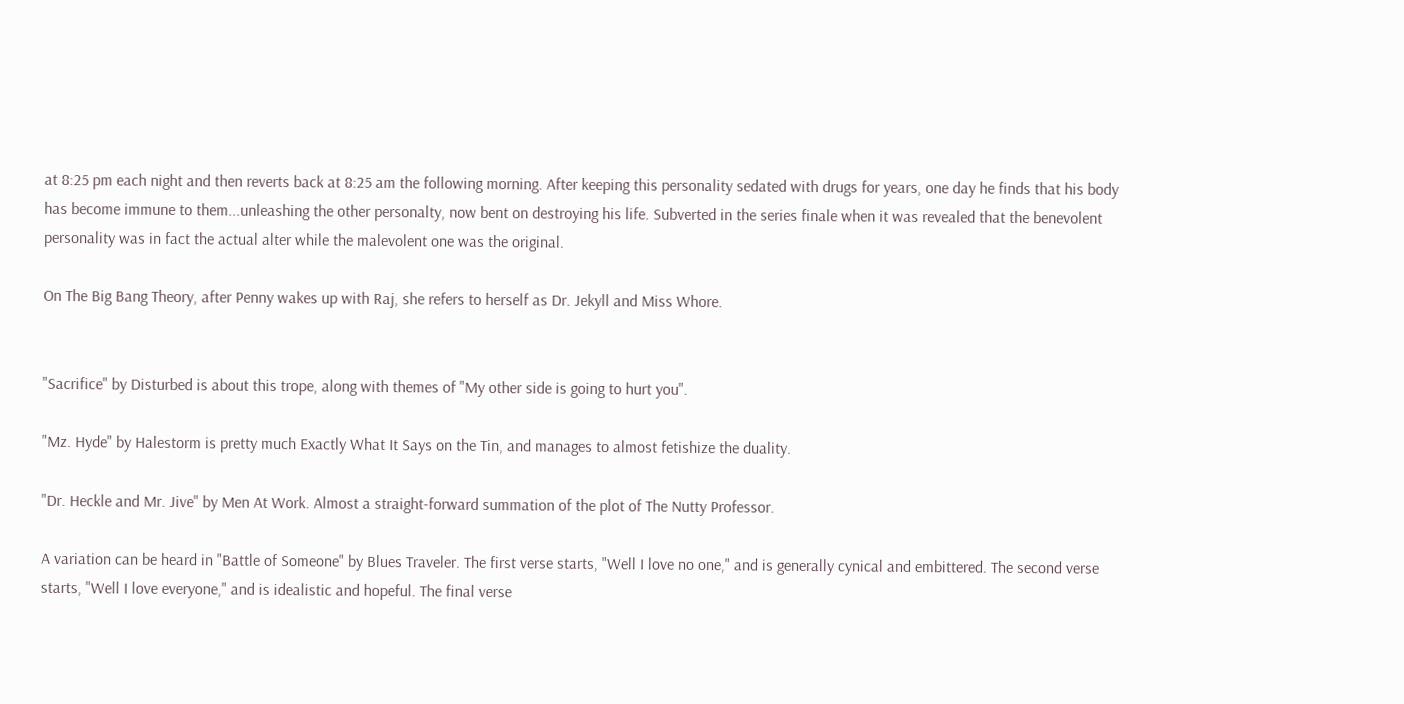at 8:25 pm each night and then reverts back at 8:25 am the following morning. After keeping this personality sedated with drugs for years, one day he finds that his body has become immune to them...unleashing the other personalty, now bent on destroying his life. Subverted in the series finale when it was revealed that the benevolent personality was in fact the actual alter while the malevolent one was the original.

On The Big Bang Theory, after Penny wakes up with Raj, she refers to herself as Dr. Jekyll and Miss Whore.


"Sacrifice" by Disturbed is about this trope, along with themes of "My other side is going to hurt you".

"Mz. Hyde" by Halestorm is pretty much Exactly What It Says on the Tin, and manages to almost fetishize the duality.

"Dr. Heckle and Mr. Jive" by Men At Work. Almost a straight-forward summation of the plot of The Nutty Professor.

A variation can be heard in "Battle of Someone" by Blues Traveler. The first verse starts, "Well I love no one," and is generally cynical and embittered. The second verse starts, "Well I love everyone," and is idealistic and hopeful. The final verse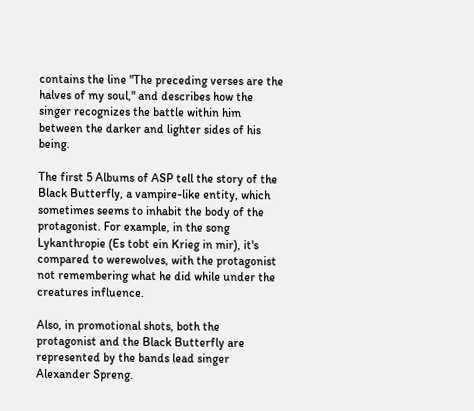contains the line "The preceding verses are the halves of my soul," and describes how the singer recognizes the battle within him between the darker and lighter sides of his being.

The first 5 Albums of ASP tell the story of the Black Butterfly, a vampire-like entity, which sometimes seems to inhabit the body of the protagonist. For example, in the song Lykanthropie (Es tobt ein Krieg in mir), it's compared to werewolves, with the protagonist not remembering what he did while under the creatures influence.

Also, in promotional shots, both the protagonist and the Black Butterfly are represented by the bands lead singer Alexander Spreng.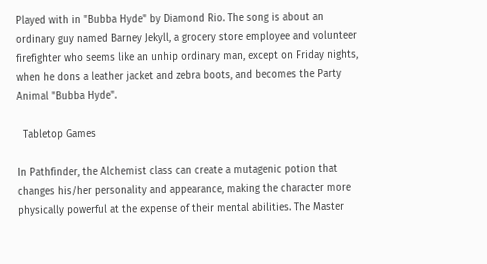Played with in "Bubba Hyde" by Diamond Rio. The song is about an ordinary guy named Barney Jekyll, a grocery store employee and volunteer firefighter who seems like an unhip ordinary man, except on Friday nights, when he dons a leather jacket and zebra boots, and becomes the Party Animal "Bubba Hyde".

  Tabletop Games

In Pathfinder, the Alchemist class can create a mutagenic potion that changes his/her personality and appearance, making the character more physically powerful at the expense of their mental abilities. The Master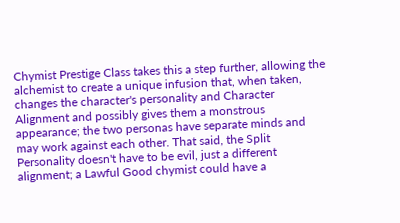Chymist Prestige Class takes this a step further, allowing the alchemist to create a unique infusion that, when taken, changes the character's personality and Character Alignment and possibly gives them a monstrous appearance; the two personas have separate minds and may work against each other. That said, the Split Personality doesn't have to be evil, just a different alignment; a Lawful Good chymist could have a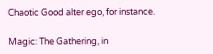Chaotic Good alter ego, for instance.

Magic: The Gathering, in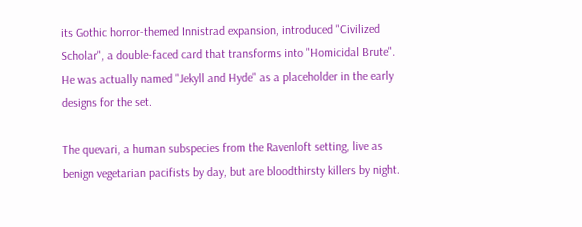its Gothic horror-themed Innistrad expansion, introduced "Civilized Scholar", a double-faced card that transforms into "Homicidal Brute". He was actually named "Jekyll and Hyde" as a placeholder in the early designs for the set.

The quevari, a human subspecies from the Ravenloft setting, live as benign vegetarian pacifists by day, but are bloodthirsty killers by night.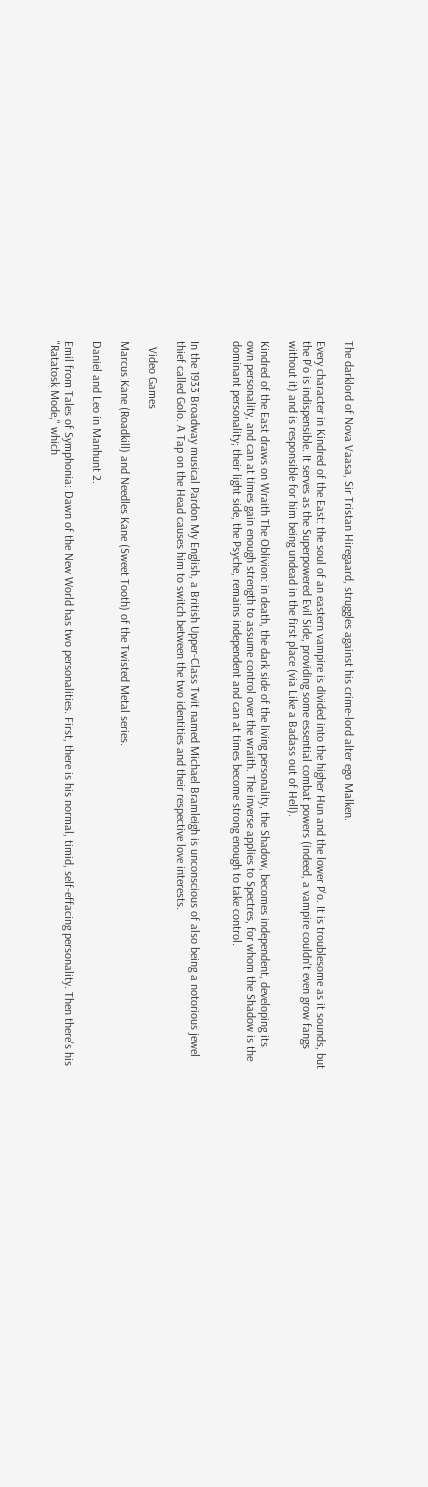The darklord of Nova Vaasa, Sir Tristan Hiregaard, struggles against his crime-lord alter ego Malken.

Every character in Kindred of the East: the soul of an eastern vampire is divided into the higher Hun and the lower P'o. It is troublesome as it sounds, but the P'o is indispensible. It serves as the Superpowered Evil Side, providing some essential combat powers (indeed, a vampire couldn't even grow fangs without it) and is responsible for him being undead in the first place (via Like a Badass out of Hell).

Kindred of the East draws on Wraith The Oblivion: in death, the dark side of the living personality, the Shadow, becomes independent, developing its own personality, and can at times gain enough strength to assume control over the wraith. The inverse applies to Spectres, for whom the Shadow is the dominant personality; their light side, the Psyche, remains independent and can at times become strong enough to take control.


In the 1933 Broadway musical Pardon My English, a British Upper-Class Twit named Michael Bramleigh is unconscious of also being a notorious jewel thief called Golo. A Tap on the Head causes him to switch between the two identities and their respective love interests.

  Video Games

Marcus Kane (Roadkill) and Needles Kane (Sweet Tooth) of the Twisted Metal series.

Daniel and Leo in Manhunt 2.

Emil from Tales of Symphonia: Dawn of the New World has two personalities. First, there is his normal, timid, self-effacing personality. Then there's his "Ratatosk Mode," which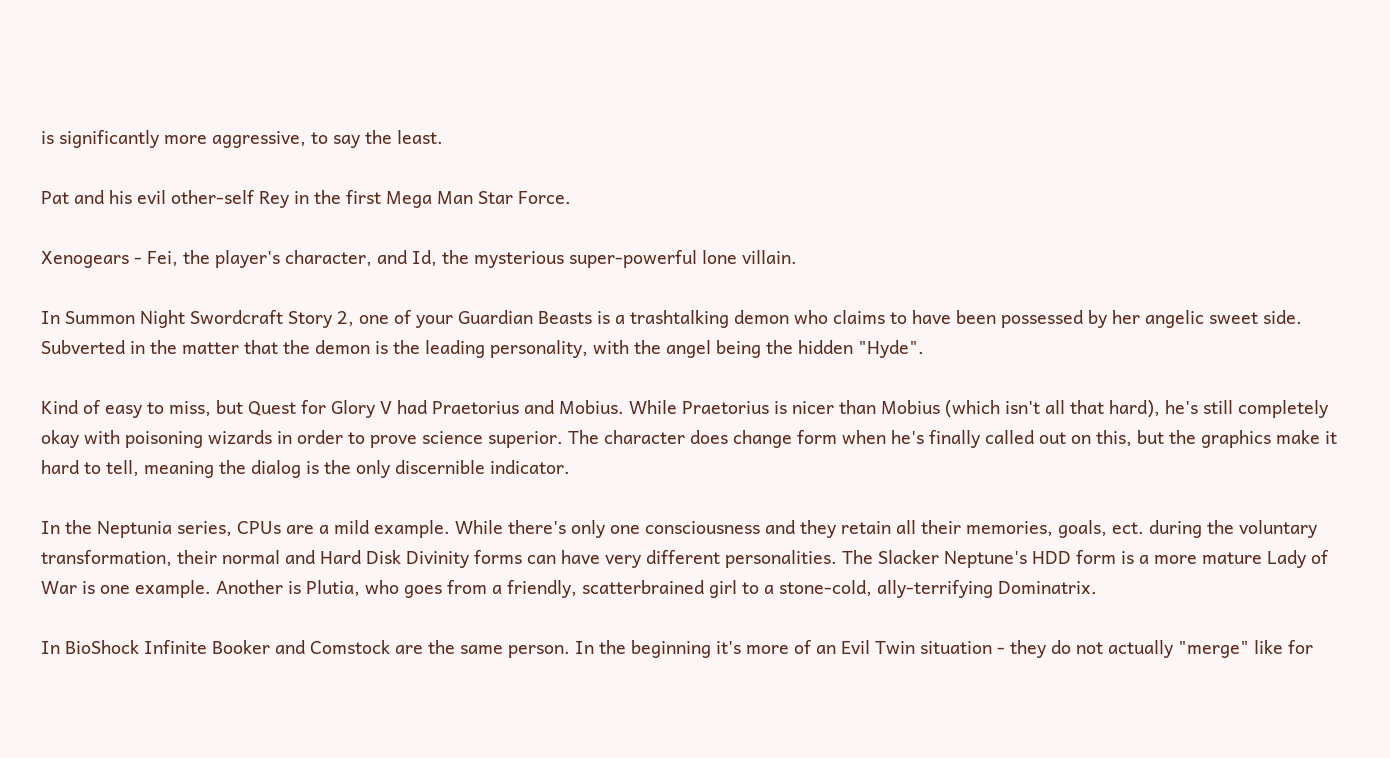is significantly more aggressive, to say the least.

Pat and his evil other-self Rey in the first Mega Man Star Force.

Xenogears - Fei, the player's character, and Id, the mysterious super-powerful lone villain.

In Summon Night Swordcraft Story 2, one of your Guardian Beasts is a trashtalking demon who claims to have been possessed by her angelic sweet side. Subverted in the matter that the demon is the leading personality, with the angel being the hidden "Hyde".

Kind of easy to miss, but Quest for Glory V had Praetorius and Mobius. While Praetorius is nicer than Mobius (which isn't all that hard), he's still completely okay with poisoning wizards in order to prove science superior. The character does change form when he's finally called out on this, but the graphics make it hard to tell, meaning the dialog is the only discernible indicator.

In the Neptunia series, CPUs are a mild example. While there's only one consciousness and they retain all their memories, goals, ect. during the voluntary transformation, their normal and Hard Disk Divinity forms can have very different personalities. The Slacker Neptune's HDD form is a more mature Lady of War is one example. Another is Plutia, who goes from a friendly, scatterbrained girl to a stone-cold, ally-terrifying Dominatrix.

In BioShock Infinite Booker and Comstock are the same person. In the beginning it's more of an Evil Twin situation - they do not actually "merge" like for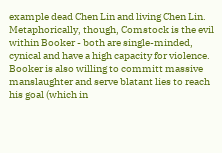example dead Chen Lin and living Chen Lin. Metaphorically, though, Comstock is the evil within Booker - both are single-minded, cynical and have a high capacity for violence. Booker is also willing to committ massive manslaughter and serve blatant lies to reach his goal (which in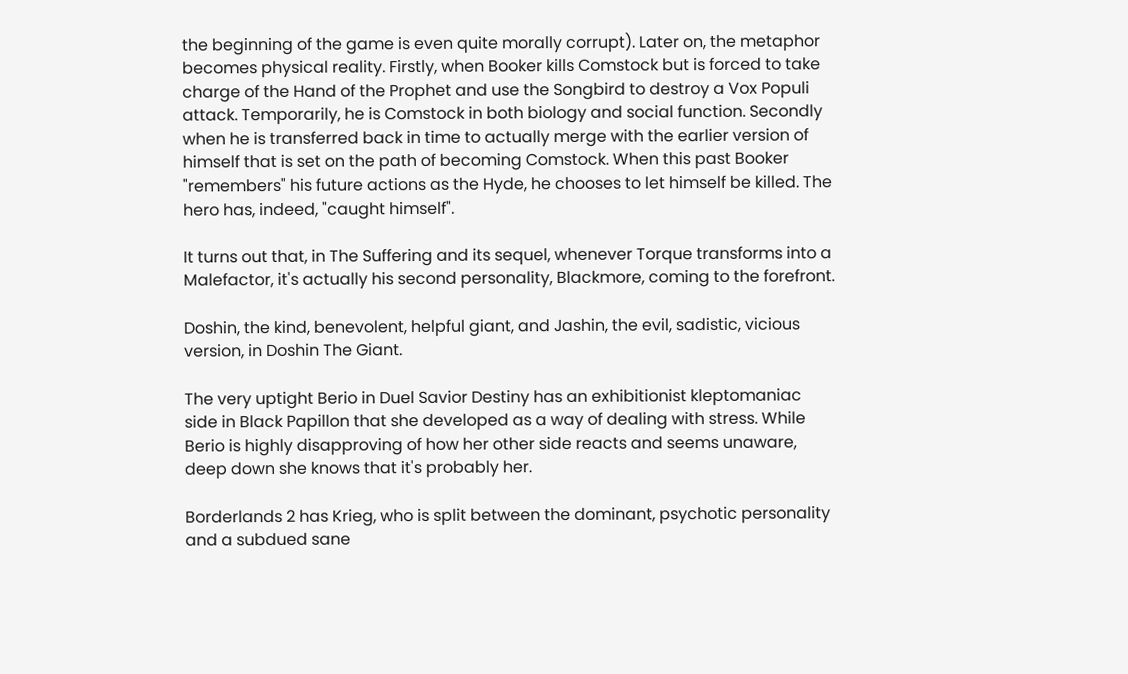the beginning of the game is even quite morally corrupt). Later on, the metaphor becomes physical reality. Firstly, when Booker kills Comstock but is forced to take charge of the Hand of the Prophet and use the Songbird to destroy a Vox Populi attack. Temporarily, he is Comstock in both biology and social function. Secondly when he is transferred back in time to actually merge with the earlier version of himself that is set on the path of becoming Comstock. When this past Booker "remembers" his future actions as the Hyde, he chooses to let himself be killed. The hero has, indeed, "caught himself".

It turns out that, in The Suffering and its sequel, whenever Torque transforms into a Malefactor, it's actually his second personality, Blackmore, coming to the forefront.

Doshin, the kind, benevolent, helpful giant, and Jashin, the evil, sadistic, vicious version, in Doshin The Giant.

The very uptight Berio in Duel Savior Destiny has an exhibitionist kleptomaniac side in Black Papillon that she developed as a way of dealing with stress. While Berio is highly disapproving of how her other side reacts and seems unaware, deep down she knows that it's probably her.

Borderlands 2 has Krieg, who is split between the dominant, psychotic personality and a subdued sane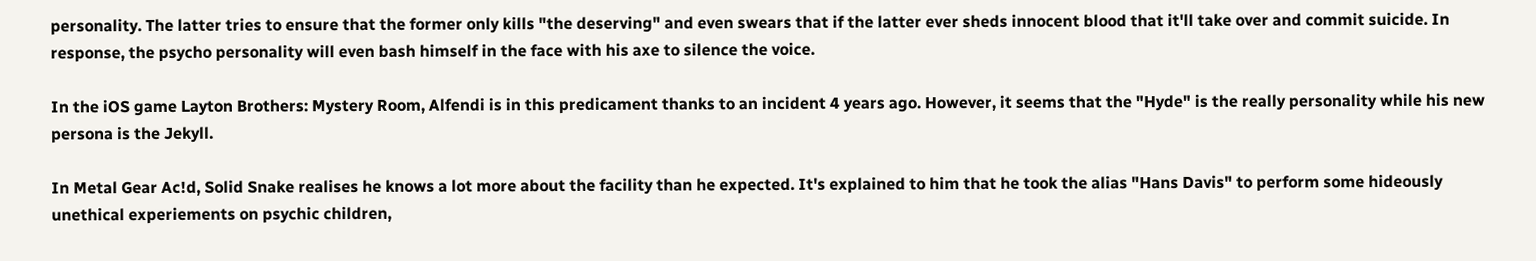personality. The latter tries to ensure that the former only kills "the deserving" and even swears that if the latter ever sheds innocent blood that it'll take over and commit suicide. In response, the psycho personality will even bash himself in the face with his axe to silence the voice.

In the iOS game Layton Brothers: Mystery Room, Alfendi is in this predicament thanks to an incident 4 years ago. However, it seems that the "Hyde" is the really personality while his new persona is the Jekyll.

In Metal Gear Ac!d, Solid Snake realises he knows a lot more about the facility than he expected. It's explained to him that he took the alias "Hans Davis" to perform some hideously unethical experiements on psychic children,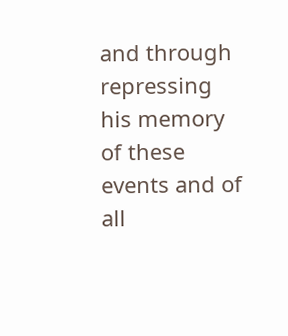and through repressing his memory of these events and of all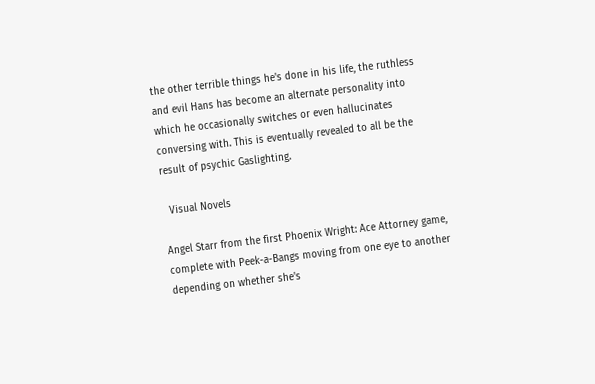the other terrible things he's done in his life, the ruthless and evil Hans has become an alternate personality into which he occasionally switches or even hallucinates conversing with. This is eventually revealed to all be the result of psychic Gaslighting.

  Visual Novels

Angel Starr from the first Phoenix Wright: Ace Attorney game, complete with Peek-a-Bangs moving from one eye to another depending on whether she's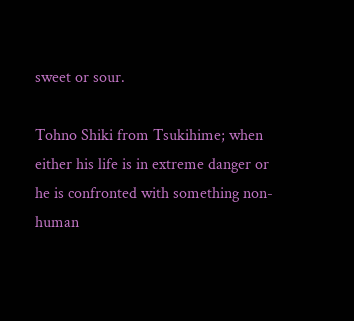sweet or sour.

Tohno Shiki from Tsukihime; when either his life is in extreme danger or he is confronted with something non-human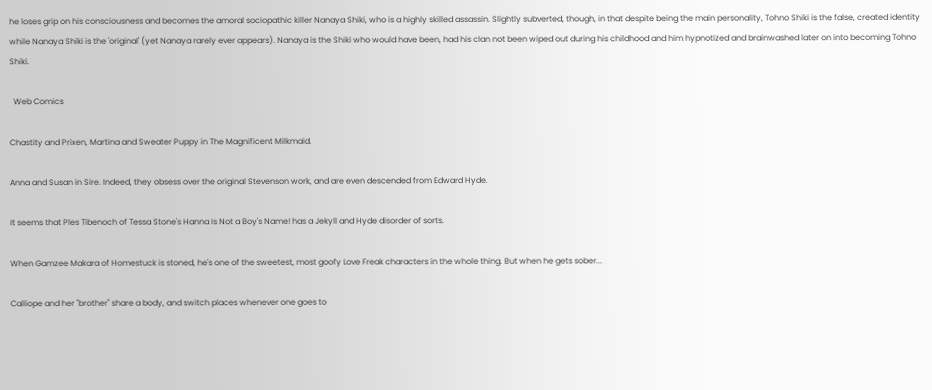he loses grip on his consciousness and becomes the amoral sociopathic killer Nanaya Shiki, who is a highly skilled assassin. Slightly subverted, though, in that despite being the main personality, Tohno Shiki is the false, created identity while Nanaya Shiki is the 'original' (yet Nanaya rarely ever appears). Nanaya is the Shiki who would have been, had his clan not been wiped out during his childhood and him hypnotized and brainwashed later on into becoming Tohno Shiki.

  Web Comics

Chastity and Prixen, Martina and Sweater Puppy in The Magnificent Milkmaid.

Anna and Susan in Sire. Indeed, they obsess over the original Stevenson work, and are even descended from Edward Hyde.

It seems that Ples Tibenoch of Tessa Stone's Hanna Is Not a Boy's Name! has a Jekyll and Hyde disorder of sorts.

When Gamzee Makara of Homestuck is stoned, he's one of the sweetest, most goofy Love Freak characters in the whole thing. But when he gets sober...

Calliope and her "brother" share a body, and switch places whenever one goes to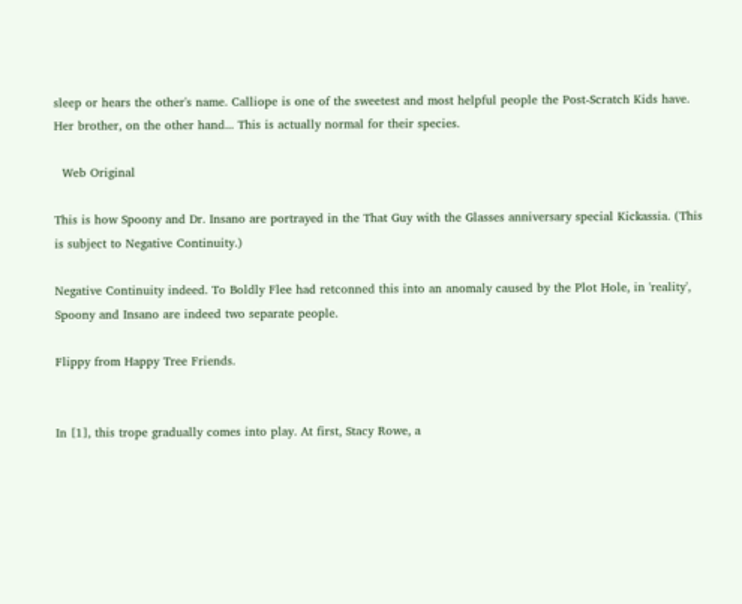sleep or hears the other's name. Calliope is one of the sweetest and most helpful people the Post-Scratch Kids have. Her brother, on the other hand... This is actually normal for their species.

  Web Original

This is how Spoony and Dr. Insano are portrayed in the That Guy with the Glasses anniversary special Kickassia. (This is subject to Negative Continuity.)

Negative Continuity indeed. To Boldly Flee had retconned this into an anomaly caused by the Plot Hole, in 'reality', Spoony and Insano are indeed two separate people.

Flippy from Happy Tree Friends.


In [1], this trope gradually comes into play. At first, Stacy Rowe, a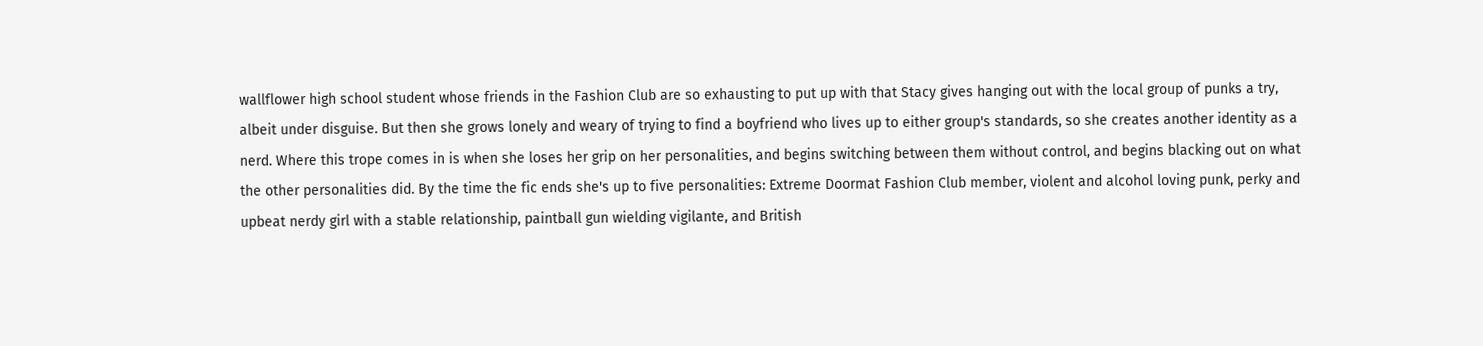wallflower high school student whose friends in the Fashion Club are so exhausting to put up with that Stacy gives hanging out with the local group of punks a try, albeit under disguise. But then she grows lonely and weary of trying to find a boyfriend who lives up to either group's standards, so she creates another identity as a nerd. Where this trope comes in is when she loses her grip on her personalities, and begins switching between them without control, and begins blacking out on what the other personalities did. By the time the fic ends she's up to five personalities: Extreme Doormat Fashion Club member, violent and alcohol loving punk, perky and upbeat nerdy girl with a stable relationship, paintball gun wielding vigilante, and British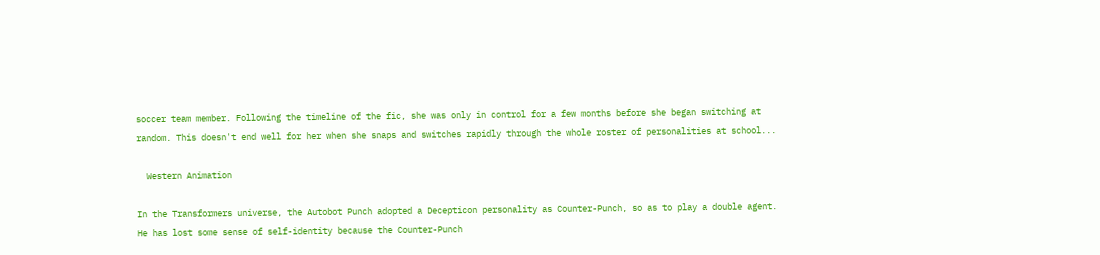soccer team member. Following the timeline of the fic, she was only in control for a few months before she began switching at random. This doesn't end well for her when she snaps and switches rapidly through the whole roster of personalities at school...

  Western Animation

In the Transformers universe, the Autobot Punch adopted a Decepticon personality as Counter-Punch, so as to play a double agent. He has lost some sense of self-identity because the Counter-Punch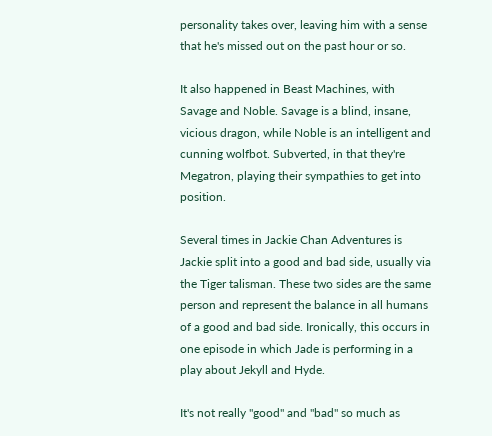personality takes over, leaving him with a sense that he's missed out on the past hour or so.

It also happened in Beast Machines, with Savage and Noble. Savage is a blind, insane, vicious dragon, while Noble is an intelligent and cunning wolfbot. Subverted, in that they're Megatron, playing their sympathies to get into position.

Several times in Jackie Chan Adventures is Jackie split into a good and bad side, usually via the Tiger talisman. These two sides are the same person and represent the balance in all humans of a good and bad side. Ironically, this occurs in one episode in which Jade is performing in a play about Jekyll and Hyde.

It's not really "good" and "bad" so much as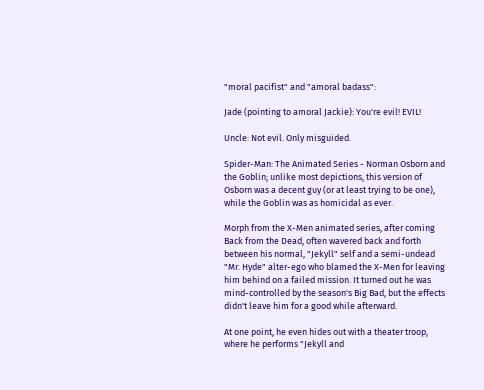"moral pacifist" and "amoral badass":

Jade (pointing to amoral Jackie): You're evil! EVIL!

Uncle: Not evil. Only misguided.

Spider-Man: The Animated Series - Norman Osborn and the Goblin; unlike most depictions, this version of Osborn was a decent guy (or at least trying to be one), while the Goblin was as homicidal as ever.

Morph from the X-Men animated series, after coming Back from the Dead, often wavered back and forth between his normal, "Jekyll" self and a semi-undead "Mr. Hyde" alter-ego who blamed the X-Men for leaving him behind on a failed mission. It turned out he was mind-controlled by the season's Big Bad, but the effects didn't leave him for a good while afterward.

At one point, he even hides out with a theater troop, where he performs "Jekyll and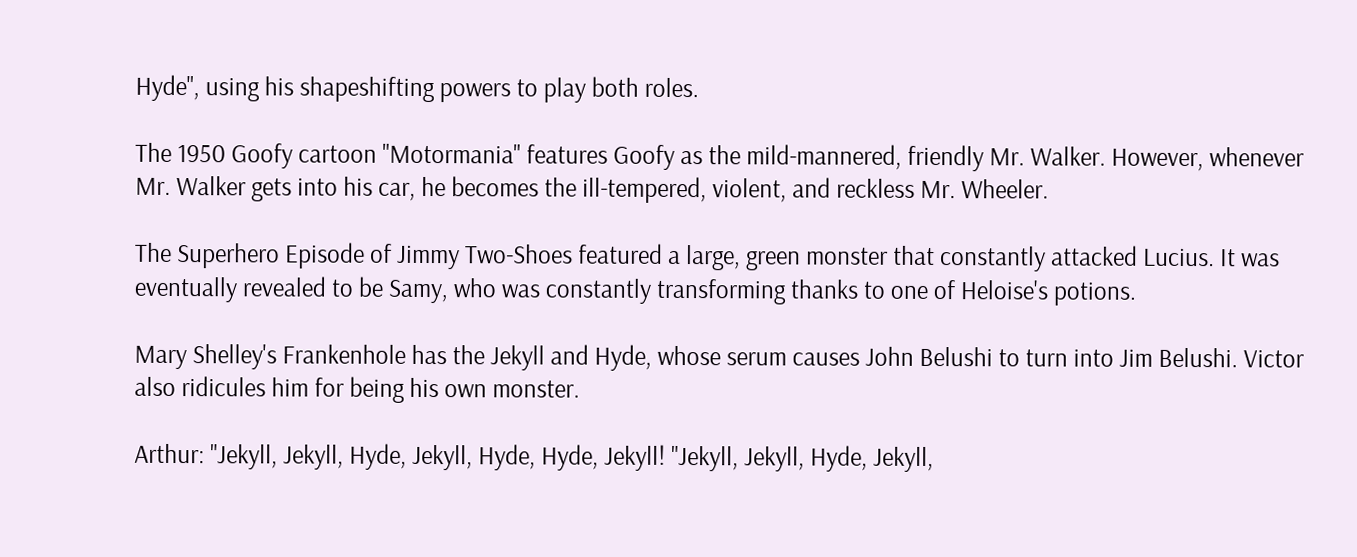Hyde", using his shapeshifting powers to play both roles.

The 1950 Goofy cartoon "Motormania" features Goofy as the mild-mannered, friendly Mr. Walker. However, whenever Mr. Walker gets into his car, he becomes the ill-tempered, violent, and reckless Mr. Wheeler.

The Superhero Episode of Jimmy Two-Shoes featured a large, green monster that constantly attacked Lucius. It was eventually revealed to be Samy, who was constantly transforming thanks to one of Heloise's potions.

Mary Shelley's Frankenhole has the Jekyll and Hyde, whose serum causes John Belushi to turn into Jim Belushi. Victor also ridicules him for being his own monster.

Arthur: "Jekyll, Jekyll, Hyde, Jekyll, Hyde, Hyde, Jekyll! "Jekyll, Jekyll, Hyde, Jekyll,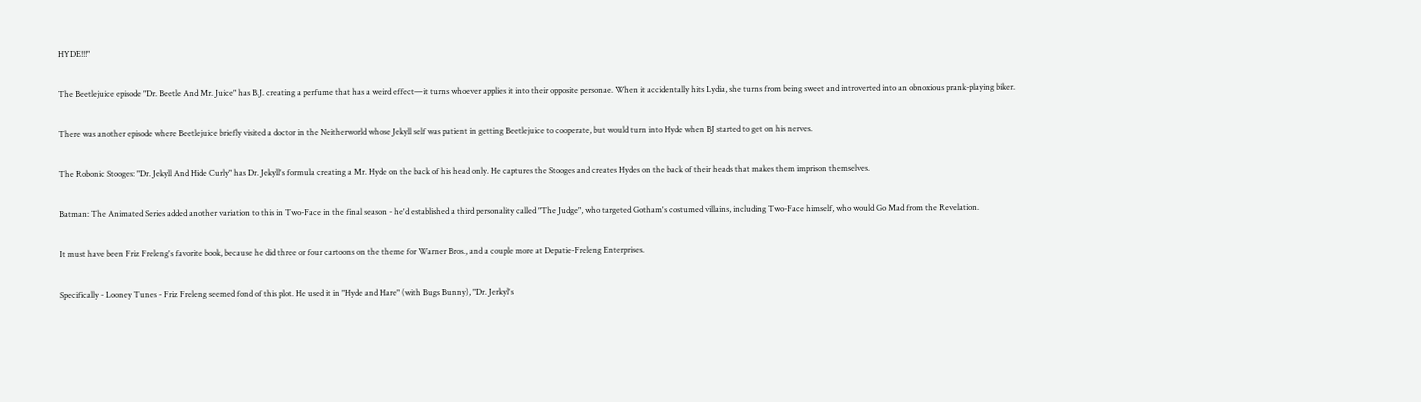HYDE!!!"

The Beetlejuice episode "Dr. Beetle And Mr. Juice" has B.J. creating a perfume that has a weird effect—it turns whoever applies it into their opposite personae. When it accidentally hits Lydia, she turns from being sweet and introverted into an obnoxious prank-playing biker.

There was another episode where Beetlejuice briefly visited a doctor in the Neitherworld whose Jekyll self was patient in getting Beetlejuice to cooperate, but would turn into Hyde when BJ started to get on his nerves.

The Robonic Stooges: "Dr. Jekyll And Hide Curly" has Dr. Jekyll's formula creating a Mr. Hyde on the back of his head only. He captures the Stooges and creates Hydes on the back of their heads that makes them imprison themselves.

Batman: The Animated Series added another variation to this in Two-Face in the final season - he'd established a third personality called "The Judge", who targeted Gotham's costumed villains, including Two-Face himself, who would Go Mad from the Revelation.

It must have been Friz Freleng's favorite book, because he did three or four cartoons on the theme for Warner Bros., and a couple more at Depatie-Freleng Enterprises.

Specifically - Looney Tunes - Friz Freleng seemed fond of this plot. He used it in "Hyde and Hare" (with Bugs Bunny), "Dr. Jerkyl's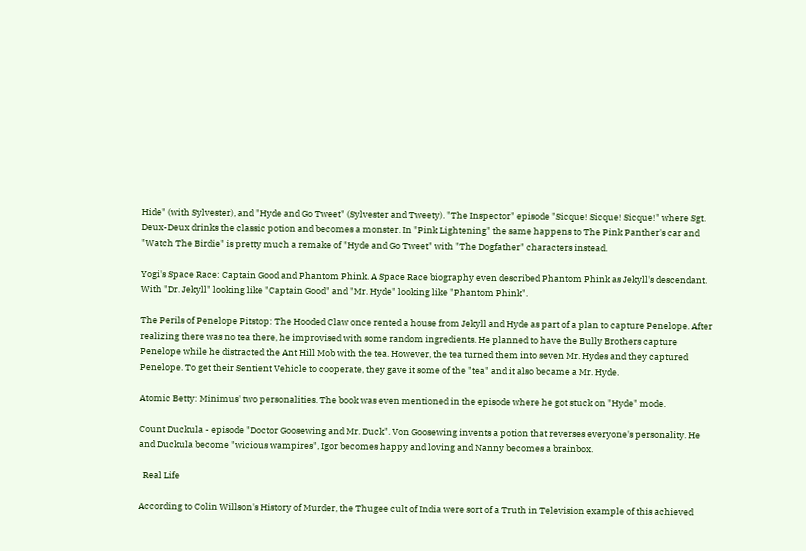Hide" (with Sylvester), and "Hyde and Go Tweet" (Sylvester and Tweety). "The Inspector" episode "Sicque! Sicque! Sicque!" where Sgt. Deux-Deux drinks the classic potion and becomes a monster. In "Pink Lightening" the same happens to The Pink Panther's car and "Watch The Birdie" is pretty much a remake of "Hyde and Go Tweet" with "The Dogfather" characters instead.

Yogi's Space Race: Captain Good and Phantom Phink. A Space Race biography even described Phantom Phink as Jekyll's descendant. With "Dr. Jekyll" looking like "Captain Good" and "Mr. Hyde" looking like "Phantom Phink".

The Perils of Penelope Pitstop: The Hooded Claw once rented a house from Jekyll and Hyde as part of a plan to capture Penelope. After realizing there was no tea there, he improvised with some random ingredients. He planned to have the Bully Brothers capture Penelope while he distracted the Ant Hill Mob with the tea. However, the tea turned them into seven Mr. Hydes and they captured Penelope. To get their Sentient Vehicle to cooperate, they gave it some of the "tea" and it also became a Mr. Hyde.

Atomic Betty: Minimus' two personalities. The book was even mentioned in the episode where he got stuck on "Hyde" mode.

Count Duckula - episode "Doctor Goosewing and Mr. Duck". Von Goosewing invents a potion that reverses everyone's personality. He and Duckula become "wicious wampires", Igor becomes happy and loving and Nanny becomes a brainbox.

  Real Life

According to Colin Willson's History of Murder, the Thugee cult of India were sort of a Truth in Television example of this achieved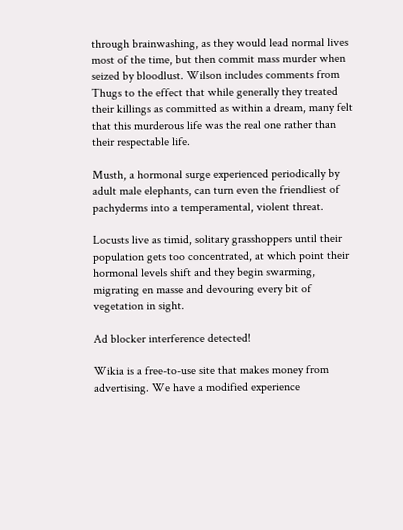through brainwashing, as they would lead normal lives most of the time, but then commit mass murder when seized by bloodlust. Wilson includes comments from Thugs to the effect that while generally they treated their killings as committed as within a dream, many felt that this murderous life was the real one rather than their respectable life.

Musth, a hormonal surge experienced periodically by adult male elephants, can turn even the friendliest of pachyderms into a temperamental, violent threat.

Locusts live as timid, solitary grasshoppers until their population gets too concentrated, at which point their hormonal levels shift and they begin swarming, migrating en masse and devouring every bit of vegetation in sight.

Ad blocker interference detected!

Wikia is a free-to-use site that makes money from advertising. We have a modified experience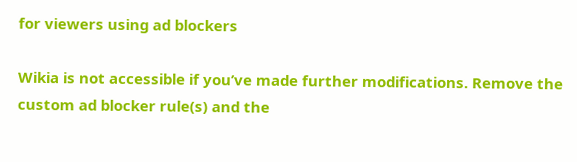for viewers using ad blockers

Wikia is not accessible if you’ve made further modifications. Remove the custom ad blocker rule(s) and the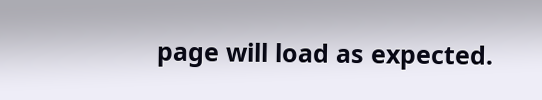page will load as expected.